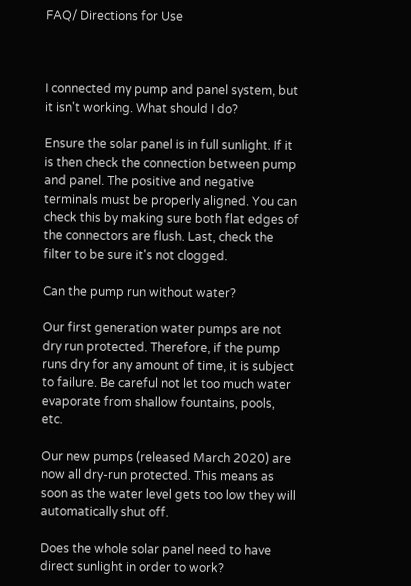FAQ/ Directions for Use



I connected my pump and panel system, but it isn't working. What should I do?

Ensure the solar panel is in full sunlight. If it is then check the connection between pump and panel. The positive and negative terminals must be properly aligned. You can check this by making sure both flat edges of the connectors are flush. Last, check the filter to be sure it's not clogged.

Can the pump run without water?

Our first generation water pumps are not dry run protected. Therefore, if the pump runs dry for any amount of time, it is subject to failure. Be careful not let too much water evaporate from shallow fountains, pools, etc.

Our new pumps (released March 2020) are now all dry-run protected. This means as soon as the water level gets too low they will automatically shut off.

Does the whole solar panel need to have direct sunlight in order to work?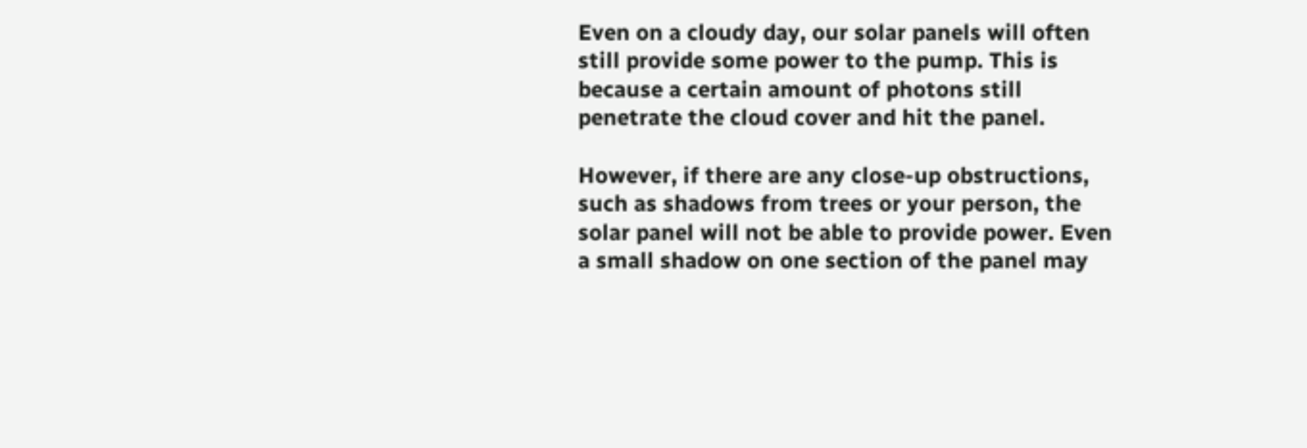Even on a cloudy day, our solar panels will often still provide some power to the pump. This is because a certain amount of photons still penetrate the cloud cover and hit the panel.

However, if there are any close-up obstructions, such as shadows from trees or your person, the solar panel will not be able to provide power. Even a small shadow on one section of the panel may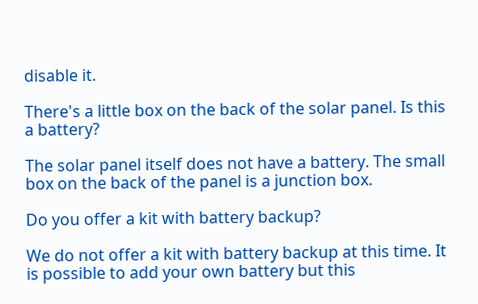disable it.

There's a little box on the back of the solar panel. Is this a battery?

The solar panel itself does not have a battery. The small box on the back of the panel is a junction box.

Do you offer a kit with battery backup?

We do not offer a kit with battery backup at this time. It is possible to add your own battery but this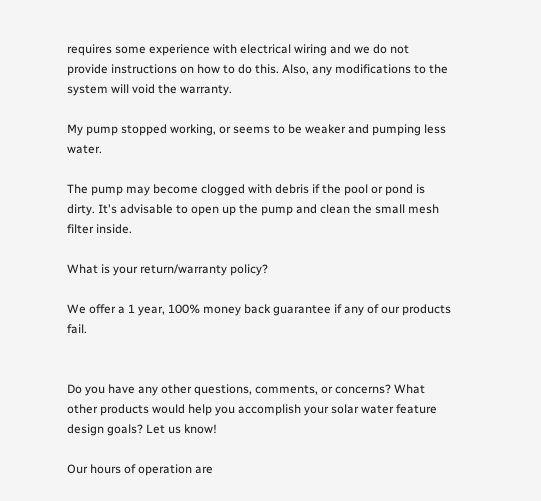requires some experience with electrical wiring and we do not provide instructions on how to do this. Also, any modifications to the system will void the warranty.

My pump stopped working, or seems to be weaker and pumping less water.

The pump may become clogged with debris if the pool or pond is dirty. It's advisable to open up the pump and clean the small mesh filter inside.

What is your return/warranty policy?

We offer a 1 year, 100% money back guarantee if any of our products fail.


Do you have any other questions, comments, or concerns? What other products would help you accomplish your solar water feature design goals? Let us know!

Our hours of operation are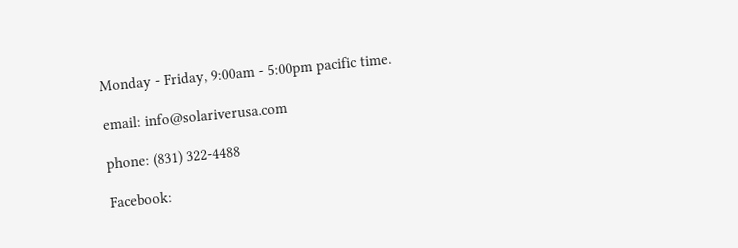Monday - Friday, 9:00am - 5:00pm pacific time.

email: info@solariverusa.com

phone: (831) 322-4488

Facebook: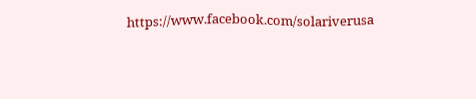https://www.facebook.com/solariverusa